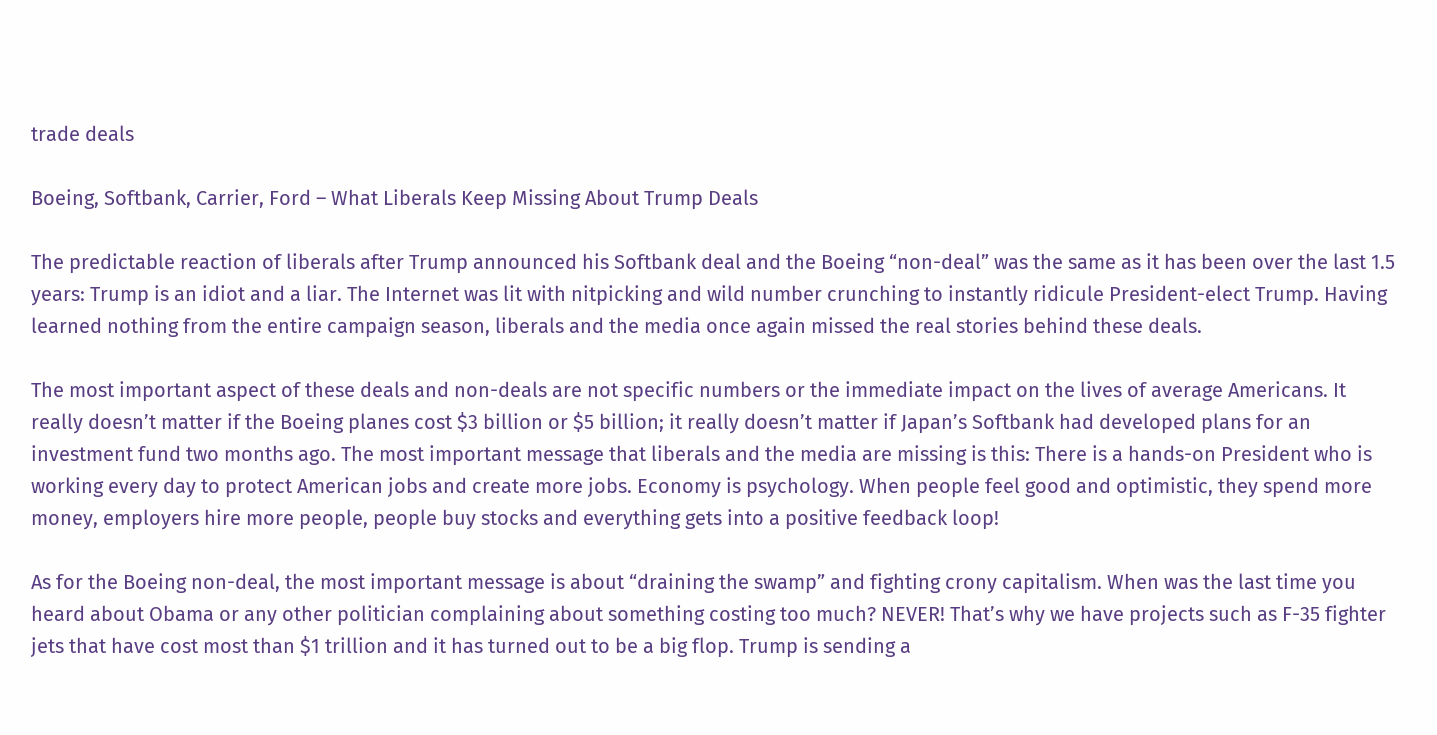trade deals

Boeing, Softbank, Carrier, Ford – What Liberals Keep Missing About Trump Deals

The predictable reaction of liberals after Trump announced his Softbank deal and the Boeing “non-deal” was the same as it has been over the last 1.5 years: Trump is an idiot and a liar. The Internet was lit with nitpicking and wild number crunching to instantly ridicule President-elect Trump. Having learned nothing from the entire campaign season, liberals and the media once again missed the real stories behind these deals.

The most important aspect of these deals and non-deals are not specific numbers or the immediate impact on the lives of average Americans. It really doesn’t matter if the Boeing planes cost $3 billion or $5 billion; it really doesn’t matter if Japan’s Softbank had developed plans for an investment fund two months ago. The most important message that liberals and the media are missing is this: There is a hands-on President who is working every day to protect American jobs and create more jobs. Economy is psychology. When people feel good and optimistic, they spend more money, employers hire more people, people buy stocks and everything gets into a positive feedback loop!

As for the Boeing non-deal, the most important message is about “draining the swamp” and fighting crony capitalism. When was the last time you heard about Obama or any other politician complaining about something costing too much? NEVER! That’s why we have projects such as F-35 fighter jets that have cost most than $1 trillion and it has turned out to be a big flop. Trump is sending a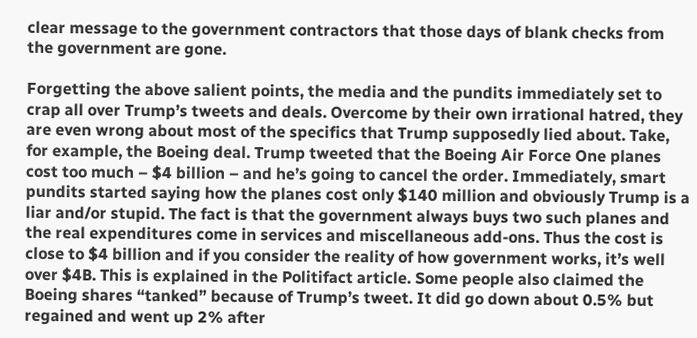clear message to the government contractors that those days of blank checks from the government are gone.

Forgetting the above salient points, the media and the pundits immediately set to crap all over Trump’s tweets and deals. Overcome by their own irrational hatred, they are even wrong about most of the specifics that Trump supposedly lied about. Take, for example, the Boeing deal. Trump tweeted that the Boeing Air Force One planes cost too much – $4 billion – and he’s going to cancel the order. Immediately, smart pundits started saying how the planes cost only $140 million and obviously Trump is a liar and/or stupid. The fact is that the government always buys two such planes and the real expenditures come in services and miscellaneous add-ons. Thus the cost is close to $4 billion and if you consider the reality of how government works, it’s well over $4B. This is explained in the Politifact article. Some people also claimed the Boeing shares “tanked” because of Trump’s tweet. It did go down about 0.5% but regained and went up 2% after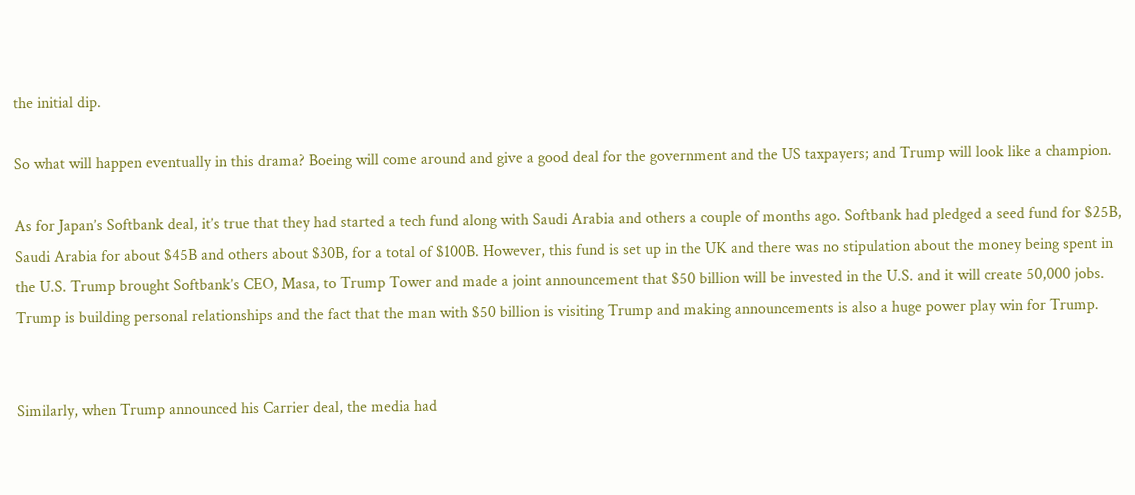the initial dip.

So what will happen eventually in this drama? Boeing will come around and give a good deal for the government and the US taxpayers; and Trump will look like a champion.

As for Japan’s Softbank deal, it’s true that they had started a tech fund along with Saudi Arabia and others a couple of months ago. Softbank had pledged a seed fund for $25B, Saudi Arabia for about $45B and others about $30B, for a total of $100B. However, this fund is set up in the UK and there was no stipulation about the money being spent in the U.S. Trump brought Softbank’s CEO, Masa, to Trump Tower and made a joint announcement that $50 billion will be invested in the U.S. and it will create 50,000 jobs. Trump is building personal relationships and the fact that the man with $50 billion is visiting Trump and making announcements is also a huge power play win for Trump.


Similarly, when Trump announced his Carrier deal, the media had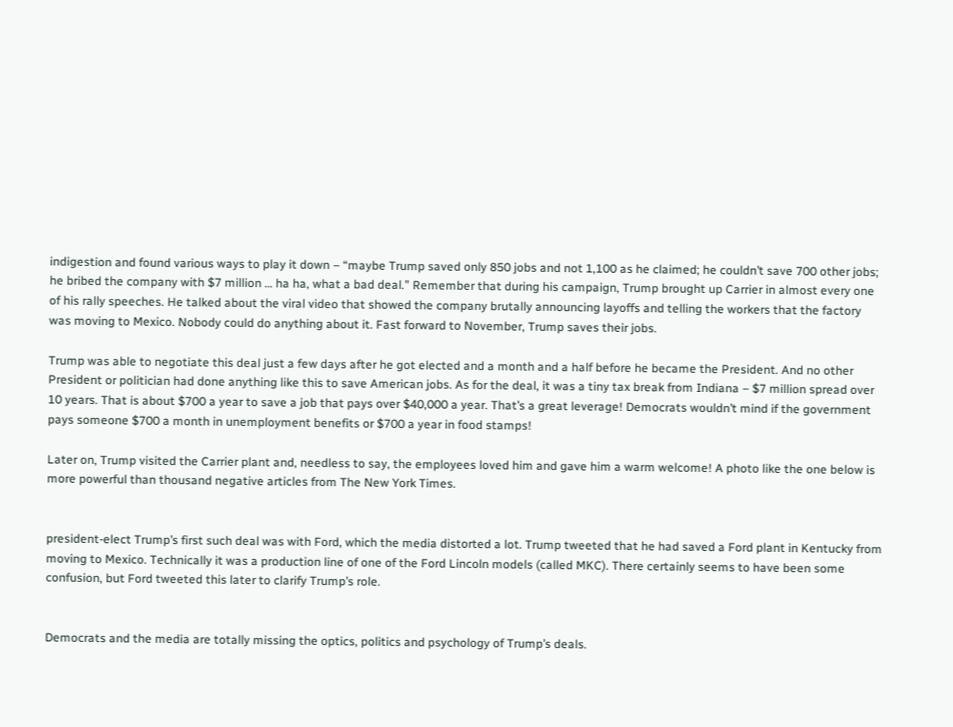indigestion and found various ways to play it down – “maybe Trump saved only 850 jobs and not 1,100 as he claimed; he couldn’t save 700 other jobs; he bribed the company with $7 million … ha ha, what a bad deal.” Remember that during his campaign, Trump brought up Carrier in almost every one of his rally speeches. He talked about the viral video that showed the company brutally announcing layoffs and telling the workers that the factory was moving to Mexico. Nobody could do anything about it. Fast forward to November, Trump saves their jobs.

Trump was able to negotiate this deal just a few days after he got elected and a month and a half before he became the President. And no other President or politician had done anything like this to save American jobs. As for the deal, it was a tiny tax break from Indiana – $7 million spread over 10 years. That is about $700 a year to save a job that pays over $40,000 a year. That’s a great leverage! Democrats wouldn’t mind if the government pays someone $700 a month in unemployment benefits or $700 a year in food stamps!

Later on, Trump visited the Carrier plant and, needless to say, the employees loved him and gave him a warm welcome! A photo like the one below is more powerful than thousand negative articles from The New York Times.


president-elect Trump’s first such deal was with Ford, which the media distorted a lot. Trump tweeted that he had saved a Ford plant in Kentucky from moving to Mexico. Technically it was a production line of one of the Ford Lincoln models (called MKC). There certainly seems to have been some confusion, but Ford tweeted this later to clarify Trump’s role.


Democrats and the media are totally missing the optics, politics and psychology of Trump’s deals.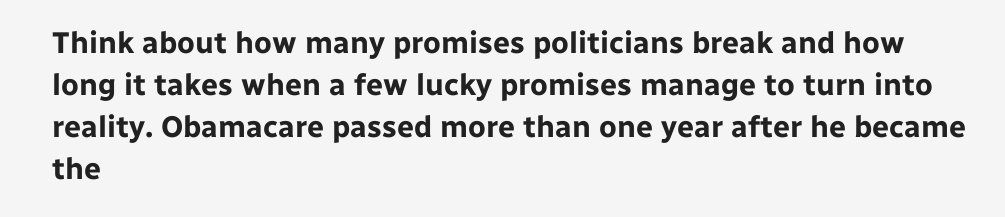Think about how many promises politicians break and how long it takes when a few lucky promises manage to turn into reality. Obamacare passed more than one year after he became the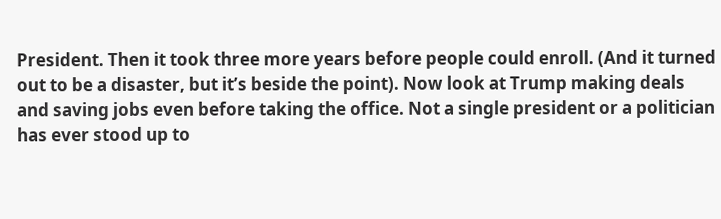President. Then it took three more years before people could enroll. (And it turned out to be a disaster, but it’s beside the point). Now look at Trump making deals and saving jobs even before taking the office. Not a single president or a politician has ever stood up to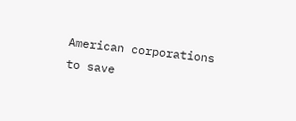American corporations to save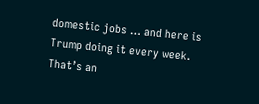domestic jobs … and here is Trump doing it every week. That’s an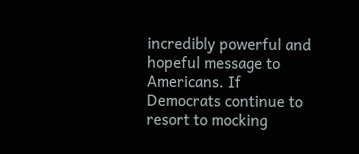incredibly powerful and hopeful message to Americans. If Democrats continue to resort to mocking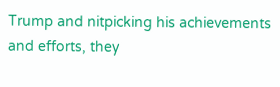Trump and nitpicking his achievements and efforts, they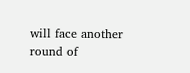will face another round of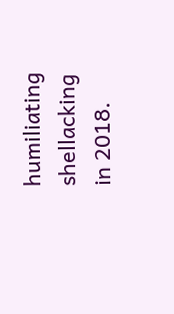humiliating shellacking in 2018.